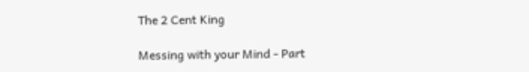The 2 Cent King

Messing with your Mind - Part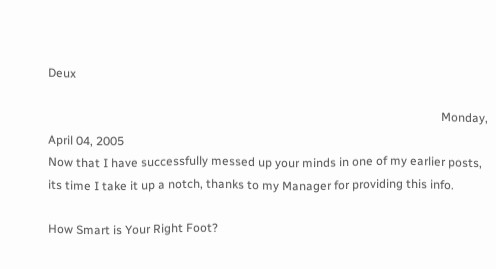Deux

                                                                                                                                   Monday, April 04, 2005
Now that I have successfully messed up your minds in one of my earlier posts, its time I take it up a notch, thanks to my Manager for providing this info.

How Smart is Your Right Foot?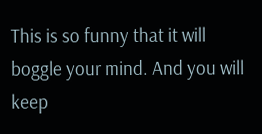This is so funny that it will boggle your mind. And you will keep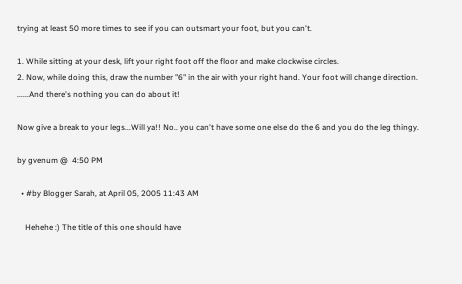trying at least 50 more times to see if you can outsmart your foot, but you can't.

1. While sitting at your desk, lift your right foot off the floor and make clockwise circles.
2. Now, while doing this, draw the number "6" in the air with your right hand. Your foot will change direction.
......And there's nothing you can do about it!

Now give a break to your legs...Will ya!! No.. you can't have some one else do the 6 and you do the leg thingy.

by gvenum @  4:50 PM

  • #by Blogger Sarah, at April 05, 2005 11:43 AM

    Hehehe :) The title of this one should have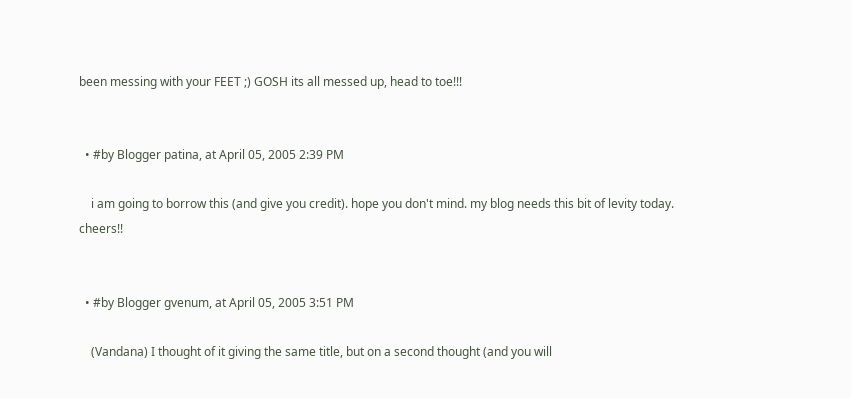been messing with your FEET ;) GOSH its all messed up, head to toe!!!


  • #by Blogger patina, at April 05, 2005 2:39 PM

    i am going to borrow this (and give you credit). hope you don't mind. my blog needs this bit of levity today. cheers!!


  • #by Blogger gvenum, at April 05, 2005 3:51 PM

    (Vandana) I thought of it giving the same title, but on a second thought (and you will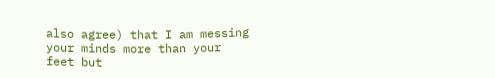also agree) that I am messing your minds more than your feet but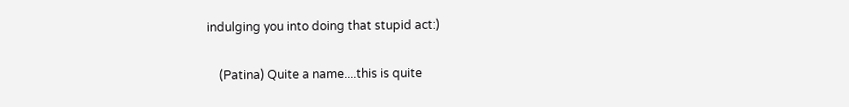indulging you into doing that stupid act:)

    (Patina) Quite a name....this is quite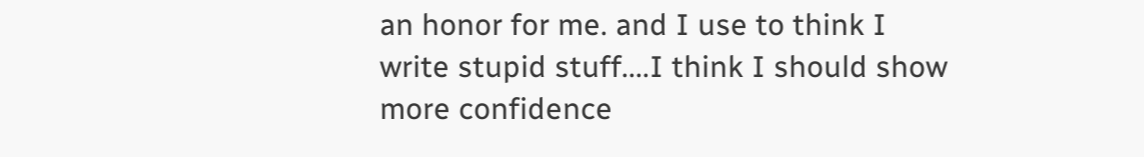an honor for me. and I use to think I write stupid stuff....I think I should show more confidence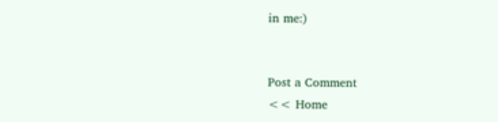in me:)


Post a Comment
<< Home